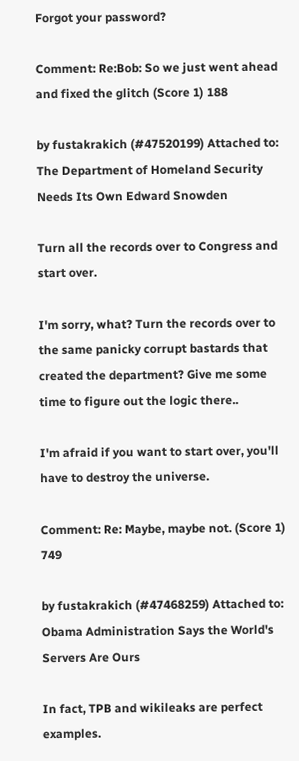Forgot your password?

Comment: Re:Bob: So we just went ahead and fixed the glitch (Score 1) 188

by fustakrakich (#47520199) Attached to: The Department of Homeland Security Needs Its Own Edward Snowden

Turn all the records over to Congress and start over.

I'm sorry, what? Turn the records over to the same panicky corrupt bastards that created the department? Give me some time to figure out the logic there..

I'm afraid if you want to start over, you'll have to destroy the universe.

Comment: Re: Maybe, maybe not. (Score 1) 749

by fustakrakich (#47468259) Attached to: Obama Administration Says the World's Servers Are Ours

In fact, TPB and wikileaks are perfect examples.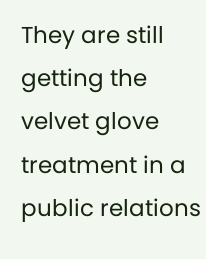They are still getting the velvet glove treatment in a public relations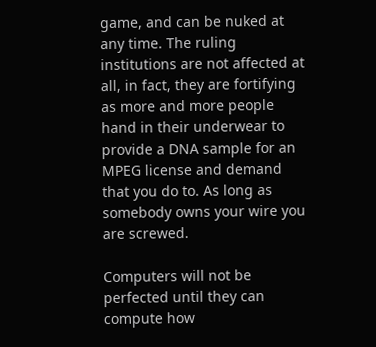game, and can be nuked at any time. The ruling institutions are not affected at all, in fact, they are fortifying as more and more people hand in their underwear to provide a DNA sample for an MPEG license and demand that you do to. As long as somebody owns your wire you are screwed.

Computers will not be perfected until they can compute how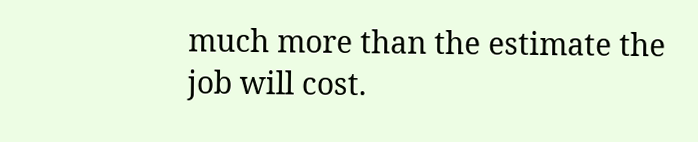much more than the estimate the job will cost.